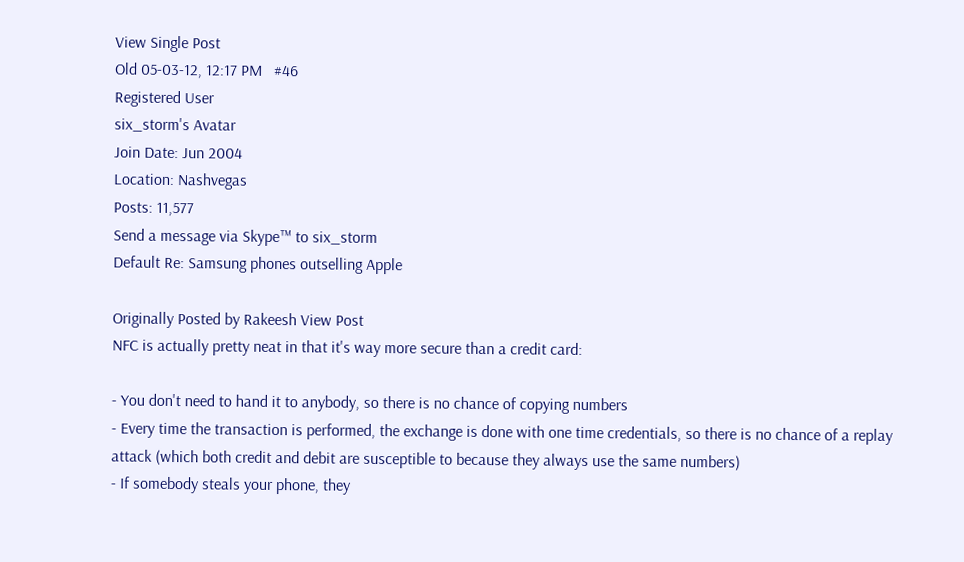View Single Post
Old 05-03-12, 12:17 PM   #46
Registered User
six_storm's Avatar
Join Date: Jun 2004
Location: Nashvegas
Posts: 11,577
Send a message via Skype™ to six_storm
Default Re: Samsung phones outselling Apple

Originally Posted by Rakeesh View Post
NFC is actually pretty neat in that it's way more secure than a credit card:

- You don't need to hand it to anybody, so there is no chance of copying numbers
- Every time the transaction is performed, the exchange is done with one time credentials, so there is no chance of a replay attack (which both credit and debit are susceptible to because they always use the same numbers)
- If somebody steals your phone, they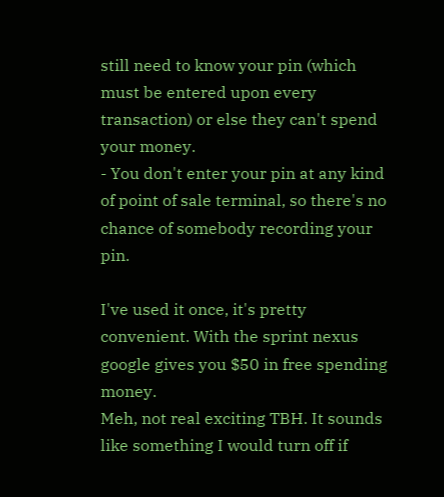still need to know your pin (which must be entered upon every transaction) or else they can't spend your money.
- You don't enter your pin at any kind of point of sale terminal, so there's no chance of somebody recording your pin.

I've used it once, it's pretty convenient. With the sprint nexus google gives you $50 in free spending money.
Meh, not real exciting TBH. It sounds like something I would turn off if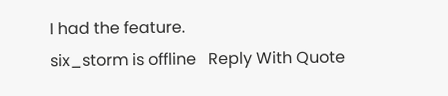I had the feature.
six_storm is offline   Reply With Quote